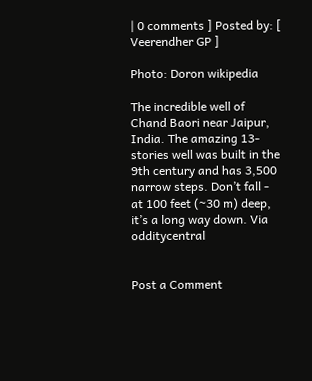| 0 comments ] Posted by: [ Veerendher GP ]

Photo: Doron wikipedia

The incredible well of Chand Baori near Jaipur, India. The amazing 13-stories well was built in the 9th century and has 3,500 narrow steps. Don’t fall - at 100 feet (~30 m) deep, it’s a long way down. Via odditycentral


Post a Comment